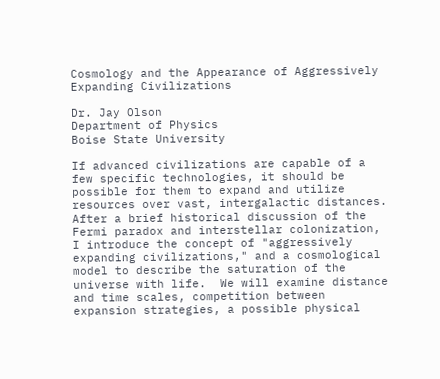Cosmology and the Appearance of Aggressively Expanding Civilizations

Dr. Jay Olson
Department of Physics
Boise State University

If advanced civilizations are capable of a few specific technologies, it should be possible for them to expand and utilize resources over vast, intergalactic distances.  After a brief historical discussion of the Fermi paradox and interstellar colonization, I introduce the concept of "aggressively expanding civilizations," and a cosmological model to describe the saturation of the universe with life.  We will examine distance and time scales, competition between expansion strategies, a possible physical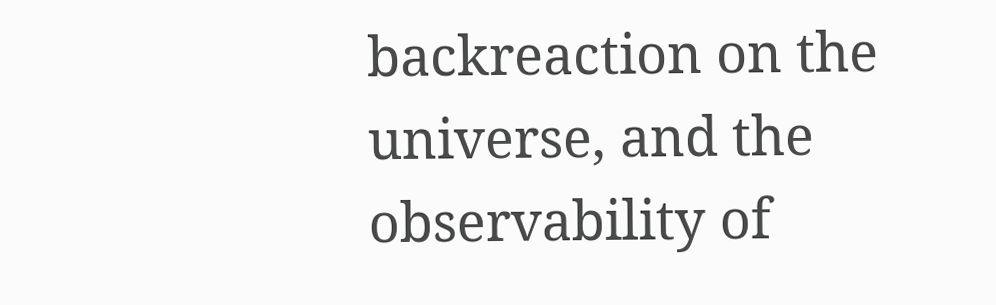backreaction on the universe, and the observability of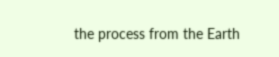the process from the Earth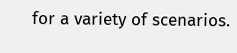for a variety of scenarios.